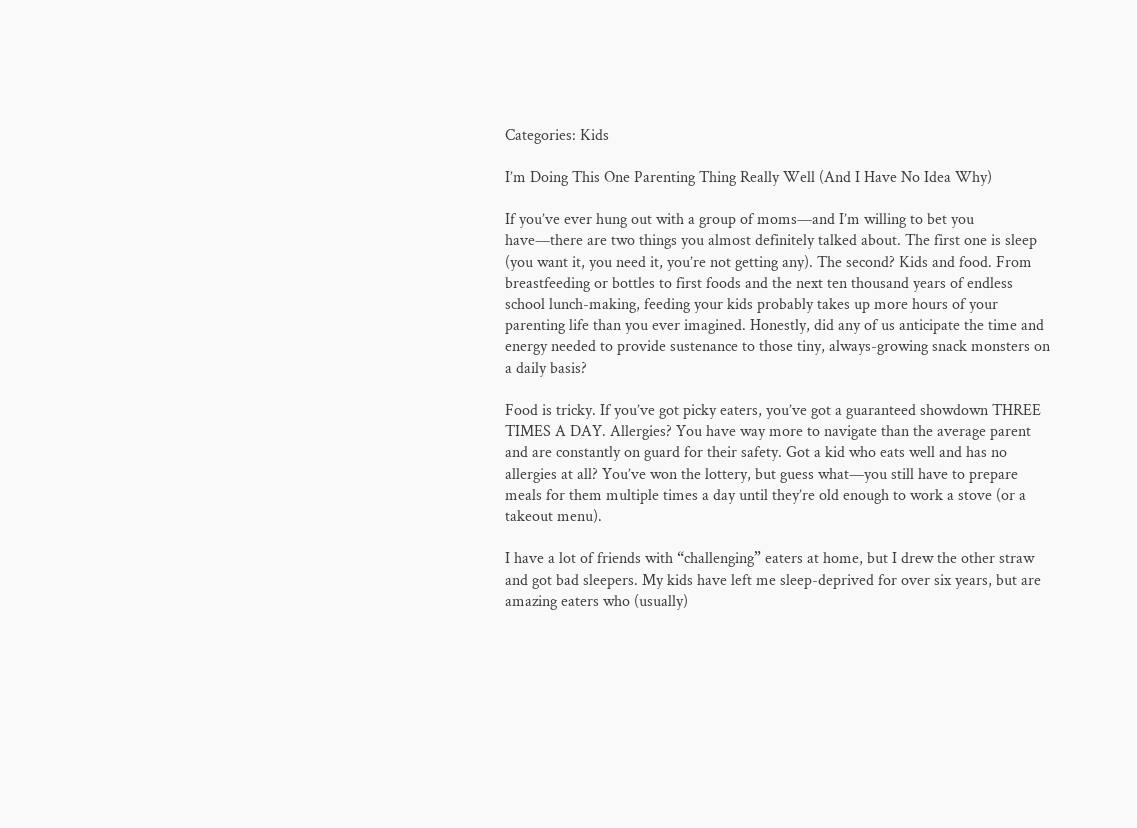Categories: Kids

I’m Doing This One Parenting Thing Really Well (And I Have No Idea Why)

If you’ve ever hung out with a group of moms—and I’m willing to bet you have—there are two things you almost definitely talked about. The first one is sleep (you want it, you need it, you’re not getting any). The second? Kids and food. From breastfeeding or bottles to first foods and the next ten thousand years of endless school lunch-making, feeding your kids probably takes up more hours of your parenting life than you ever imagined. Honestly, did any of us anticipate the time and energy needed to provide sustenance to those tiny, always-growing snack monsters on a daily basis?

Food is tricky. If you’ve got picky eaters, you’ve got a guaranteed showdown THREE TIMES A DAY. Allergies? You have way more to navigate than the average parent and are constantly on guard for their safety. Got a kid who eats well and has no allergies at all? You’ve won the lottery, but guess what—you still have to prepare meals for them multiple times a day until they’re old enough to work a stove (or a takeout menu).

I have a lot of friends with “challenging” eaters at home, but I drew the other straw and got bad sleepers. My kids have left me sleep-deprived for over six years, but are amazing eaters who (usually)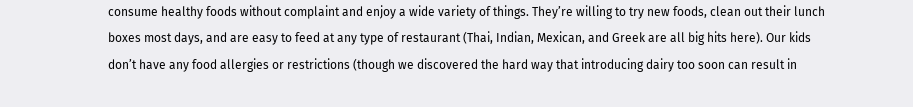consume healthy foods without complaint and enjoy a wide variety of things. They’re willing to try new foods, clean out their lunch boxes most days, and are easy to feed at any type of restaurant (Thai, Indian, Mexican, and Greek are all big hits here). Our kids don’t have any food allergies or restrictions (though we discovered the hard way that introducing dairy too soon can result in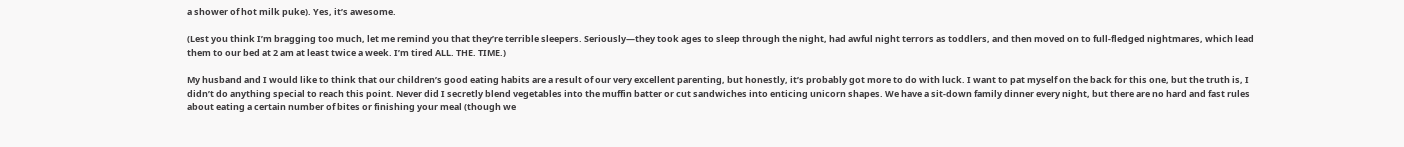a shower of hot milk puke). Yes, it’s awesome.

(Lest you think I’m bragging too much, let me remind you that they’re terrible sleepers. Seriously—they took ages to sleep through the night, had awful night terrors as toddlers, and then moved on to full-fledged nightmares, which lead them to our bed at 2 am at least twice a week. I’m tired ALL. THE. TIME.)

My husband and I would like to think that our children’s good eating habits are a result of our very excellent parenting, but honestly, it’s probably got more to do with luck. I want to pat myself on the back for this one, but the truth is, I didn’t do anything special to reach this point. Never did I secretly blend vegetables into the muffin batter or cut sandwiches into enticing unicorn shapes. We have a sit-down family dinner every night, but there are no hard and fast rules about eating a certain number of bites or finishing your meal (though we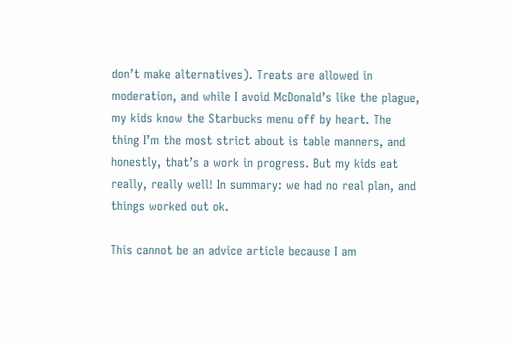don’t make alternatives). Treats are allowed in moderation, and while I avoid McDonald’s like the plague, my kids know the Starbucks menu off by heart. The thing I’m the most strict about is table manners, and honestly, that’s a work in progress. But my kids eat really, really well! In summary: we had no real plan, and things worked out ok.

This cannot be an advice article because I am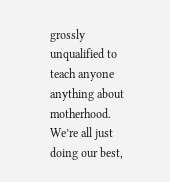grossly unqualified to teach anyone anything about motherhood. We’re all just doing our best,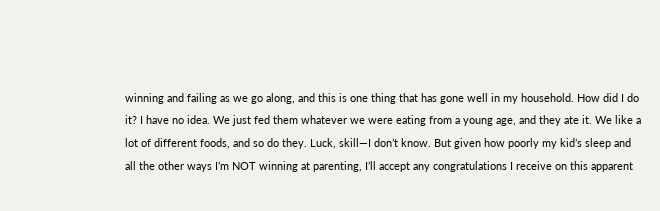winning and failing as we go along, and this is one thing that has gone well in my household. How did I do it? I have no idea. We just fed them whatever we were eating from a young age, and they ate it. We like a lot of different foods, and so do they. Luck, skill—I don’t know. But given how poorly my kid’s sleep and all the other ways I’m NOT winning at parenting, I’ll accept any congratulations I receive on this apparent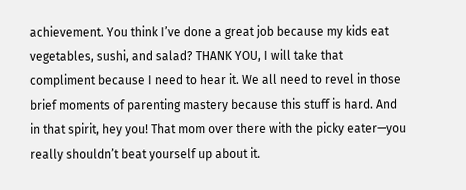achievement. You think I’ve done a great job because my kids eat vegetables, sushi, and salad? THANK YOU, I will take that compliment because I need to hear it. We all need to revel in those brief moments of parenting mastery because this stuff is hard. And in that spirit, hey you! That mom over there with the picky eater—you really shouldn’t beat yourself up about it.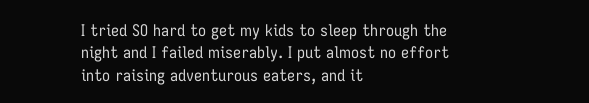I tried SO hard to get my kids to sleep through the night and I failed miserably. I put almost no effort into raising adventurous eaters, and it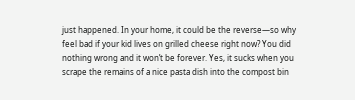just happened. In your home, it could be the reverse—so why feel bad if your kid lives on grilled cheese right now? You did nothing wrong and it won’t be forever. Yes, it sucks when you scrape the remains of a nice pasta dish into the compost bin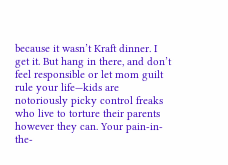because it wasn’t Kraft dinner. I get it. But hang in there, and don’t feel responsible or let mom guilt rule your life—kids are notoriously picky control freaks who live to torture their parents however they can. Your pain-in-the-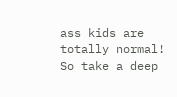ass kids are totally normal! So take a deep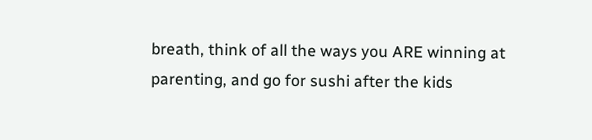breath, think of all the ways you ARE winning at parenting, and go for sushi after the kids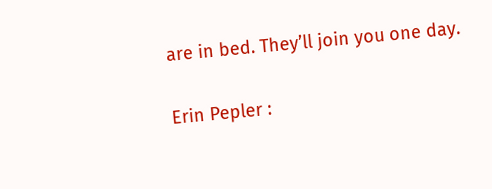are in bed. They’ll join you one day.

Erin Pepler :